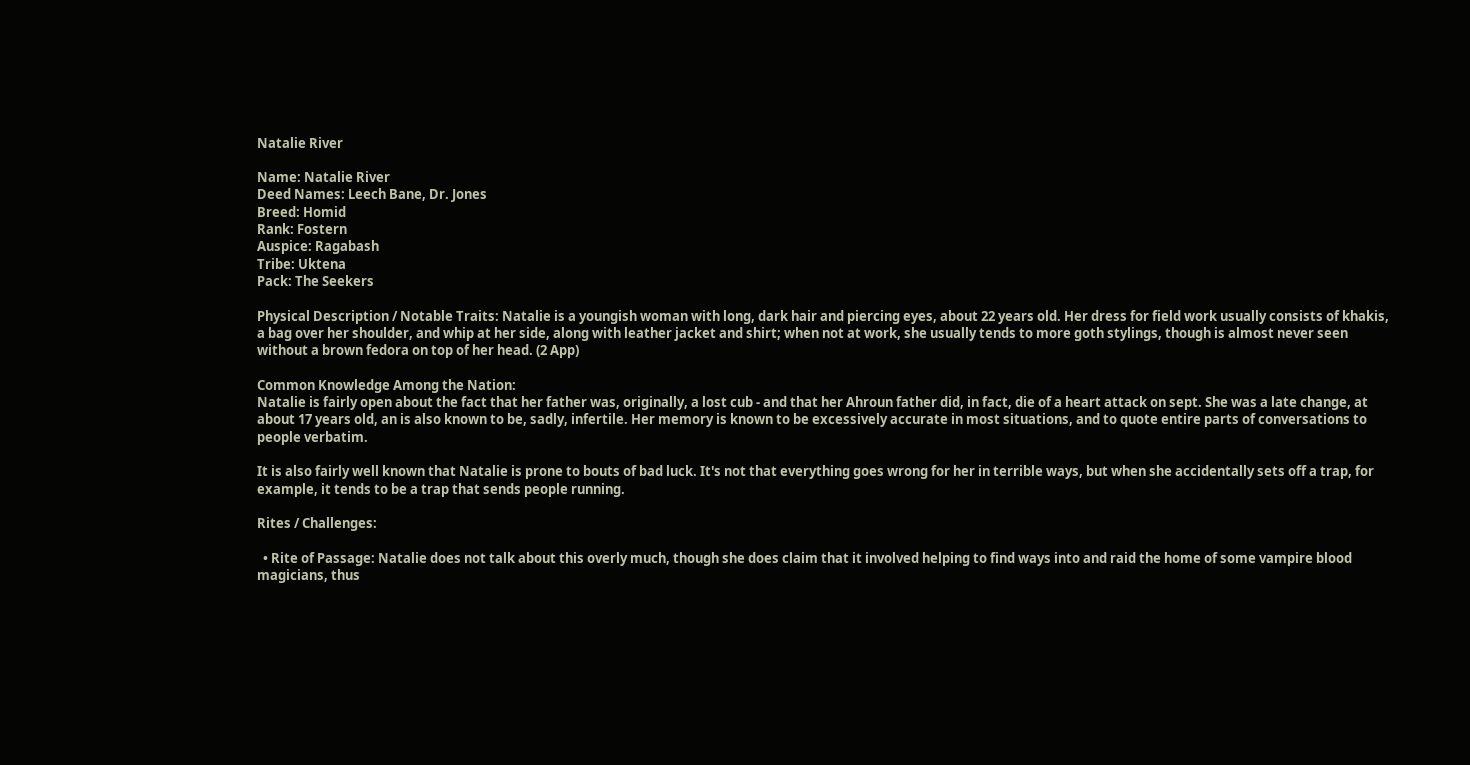Natalie River

Name: Natalie River
Deed Names: Leech Bane, Dr. Jones
Breed: Homid
Rank: Fostern
Auspice: Ragabash
Tribe: Uktena
Pack: The Seekers

Physical Description / Notable Traits: Natalie is a youngish woman with long, dark hair and piercing eyes, about 22 years old. Her dress for field work usually consists of khakis, a bag over her shoulder, and whip at her side, along with leather jacket and shirt; when not at work, she usually tends to more goth stylings, though is almost never seen without a brown fedora on top of her head. (2 App)

Common Knowledge Among the Nation:
Natalie is fairly open about the fact that her father was, originally, a lost cub - and that her Ahroun father did, in fact, die of a heart attack on sept. She was a late change, at about 17 years old, an is also known to be, sadly, infertile. Her memory is known to be excessively accurate in most situations, and to quote entire parts of conversations to people verbatim.

It is also fairly well known that Natalie is prone to bouts of bad luck. It's not that everything goes wrong for her in terrible ways, but when she accidentally sets off a trap, for example, it tends to be a trap that sends people running.

Rites / Challenges:

  • Rite of Passage: Natalie does not talk about this overly much, though she does claim that it involved helping to find ways into and raid the home of some vampire blood magicians, thus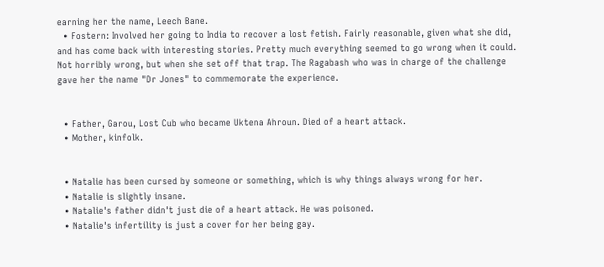earning her the name, Leech Bane.
  • Fostern: Involved her going to India to recover a lost fetish. Fairly reasonable, given what she did, and has come back with interesting stories. Pretty much everything seemed to go wrong when it could. Not horribly wrong, but when she set off that trap. The Ragabash who was in charge of the challenge gave her the name "Dr Jones" to commemorate the experience.


  • Father, Garou, Lost Cub who became Uktena Ahroun. Died of a heart attack.
  • Mother, kinfolk.


  • Natalie has been cursed by someone or something, which is why things always wrong for her.
  • Natalie is slightly insane.
  • Natalie's father didn't just die of a heart attack. He was poisoned.
  • Natalie's infertility is just a cover for her being gay.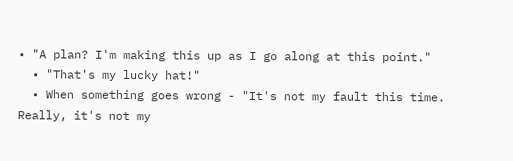• "A plan? I'm making this up as I go along at this point."
  • "That's my lucky hat!"
  • When something goes wrong - "It's not my fault this time. Really, it's not my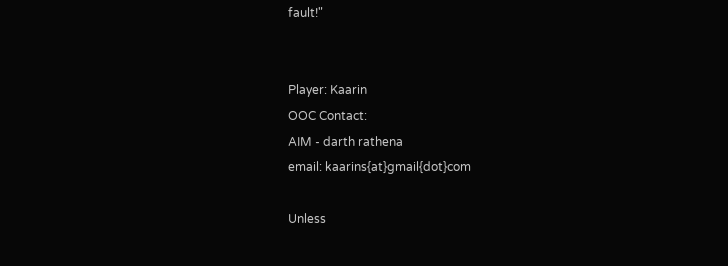fault!"


Player: Kaarin
OOC Contact:
AIM - darth rathena
email: kaarins{at}gmail{dot}com

Unless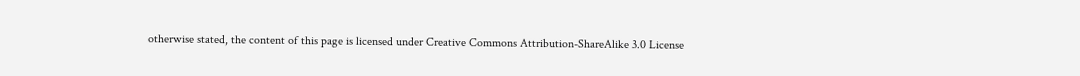otherwise stated, the content of this page is licensed under Creative Commons Attribution-ShareAlike 3.0 License